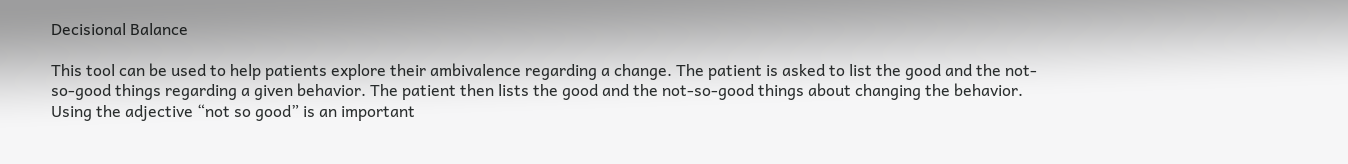Decisional Balance

This tool can be used to help patients explore their ambivalence regarding a change. The patient is asked to list the good and the not-so-good things regarding a given behavior. The patient then lists the good and the not-so-good things about changing the behavior. Using the adjective “not so good” is an important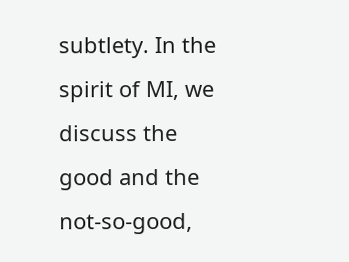subtlety. In the spirit of MI, we discuss the good and the not-so-good,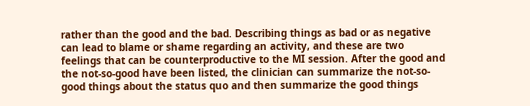rather than the good and the bad. Describing things as bad or as negative can lead to blame or shame regarding an activity, and these are two feelings that can be counterproductive to the MI session. After the good and the not-so-good have been listed, the clinician can summarize the not-so-good things about the status quo and then summarize the good things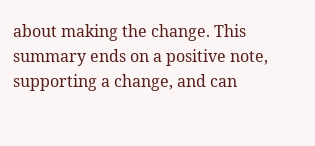about making the change. This summary ends on a positive note, supporting a change, and can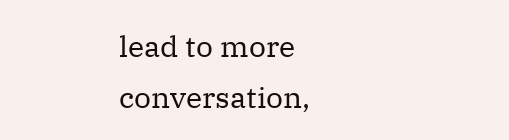lead to more conversation,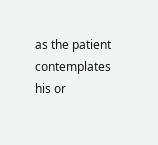as the patient contemplates his or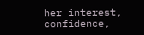her interest, confidence,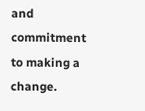and commitment to making a change.